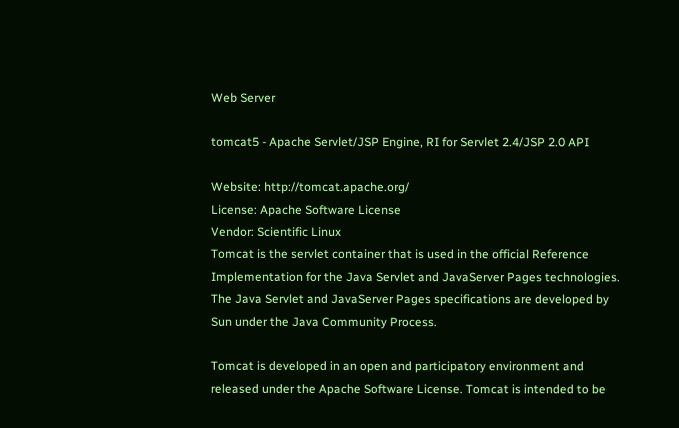Web Server

tomcat5 - Apache Servlet/JSP Engine, RI for Servlet 2.4/JSP 2.0 API

Website: http://tomcat.apache.org/
License: Apache Software License
Vendor: Scientific Linux
Tomcat is the servlet container that is used in the official Reference
Implementation for the Java Servlet and JavaServer Pages technologies.
The Java Servlet and JavaServer Pages specifications are developed by
Sun under the Java Community Process.

Tomcat is developed in an open and participatory environment and
released under the Apache Software License. Tomcat is intended to be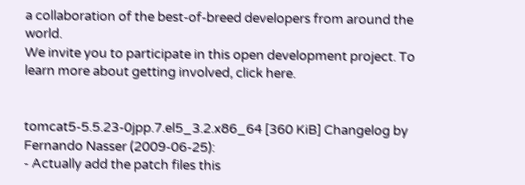a collaboration of the best-of-breed developers from around the world.
We invite you to participate in this open development project. To
learn more about getting involved, click here.


tomcat5-5.5.23-0jpp.7.el5_3.2.x86_64 [360 KiB] Changelog by Fernando Nasser (2009-06-25):
- Actually add the patch files this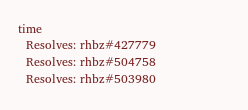time
  Resolves: rhbz#427779
  Resolves: rhbz#504758
  Resolves: rhbz#503980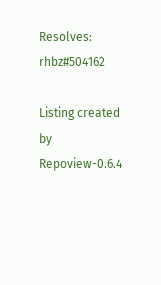Resolves: rhbz#504162

Listing created by Repoview-0.6.4